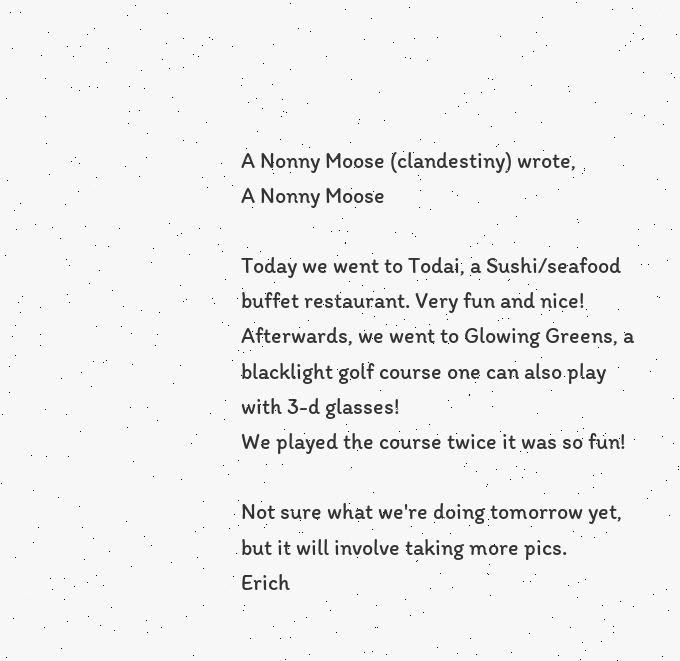A Nonny Moose (clandestiny) wrote,
A Nonny Moose

Today we went to Todai, a Sushi/seafood buffet restaurant. Very fun and nice!
Afterwards, we went to Glowing Greens, a blacklight golf course one can also play with 3-d glasses!
We played the course twice it was so fun!

Not sure what we're doing tomorrow yet, but it will involve taking more pics.
Erich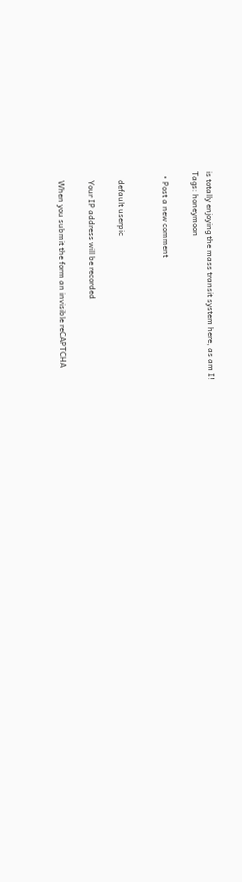is totally enjoying the mass transit system here, as am I!
Tags: honeymoon

  • Post a new comment


    default userpic

    Your IP address will be recorded

    When you submit the form an invisible reCAPTCHA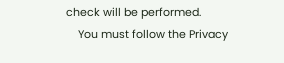check will be performed.
    You must follow the Privacy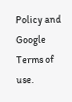Policy and Google Terms of use.